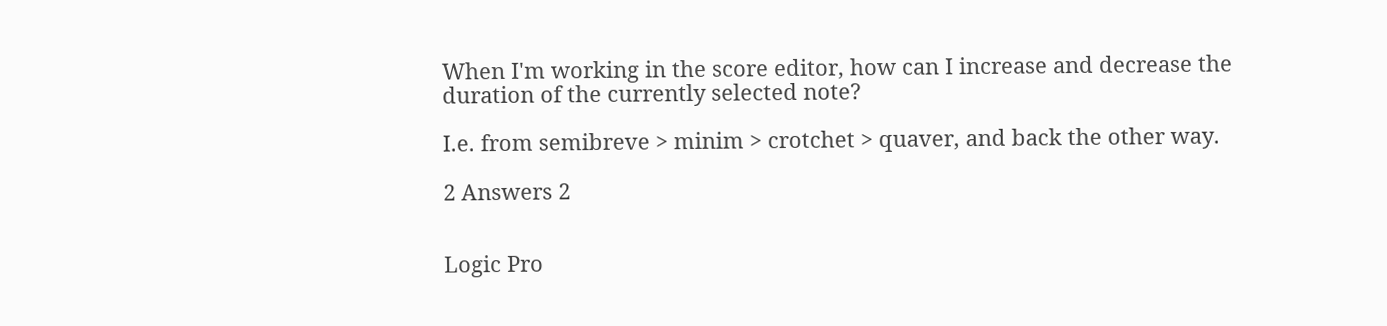When I'm working in the score editor, how can I increase and decrease the duration of the currently selected note?

I.e. from semibreve > minim > crotchet > quaver, and back the other way.

2 Answers 2


Logic Pro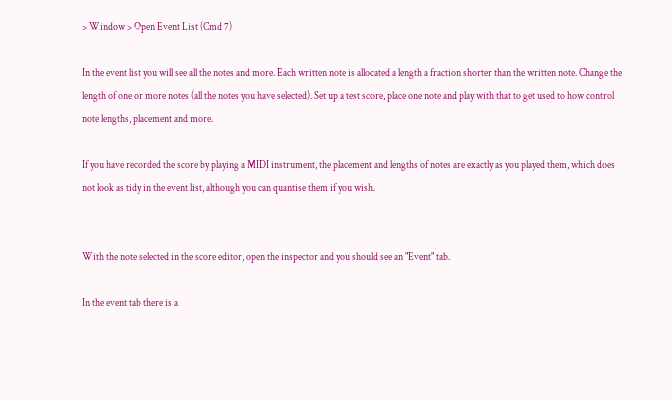> Window > Open Event List (Cmd 7)

In the event list you will see all the notes and more. Each written note is allocated a length a fraction shorter than the written note. Change the length of one or more notes (all the notes you have selected). Set up a test score, place one note and play with that to get used to how control note lengths, placement and more.

If you have recorded the score by playing a MIDI instrument, the placement and lengths of notes are exactly as you played them, which does not look as tidy in the event list, although you can quantise them if you wish.


With the note selected in the score editor, open the inspector and you should see an "Event" tab.

In the event tab there is a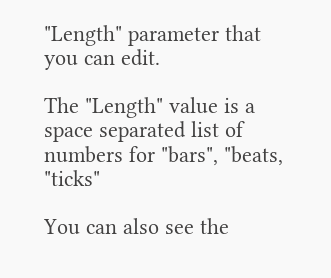"Length" parameter that you can edit.

The "Length" value is a space separated list of numbers for "bars", "beats, "ticks"

You can also see the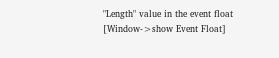"Length" value in the event float [Window->show Event Float]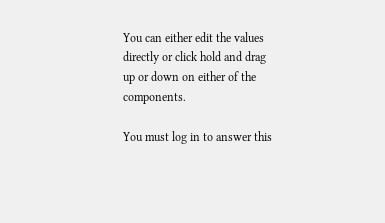You can either edit the values directly or click hold and drag up or down on either of the components.

You must log in to answer this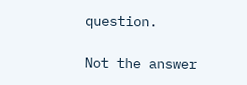question.

Not the answer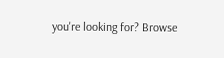you're looking for? Browse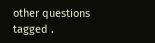other questions tagged .